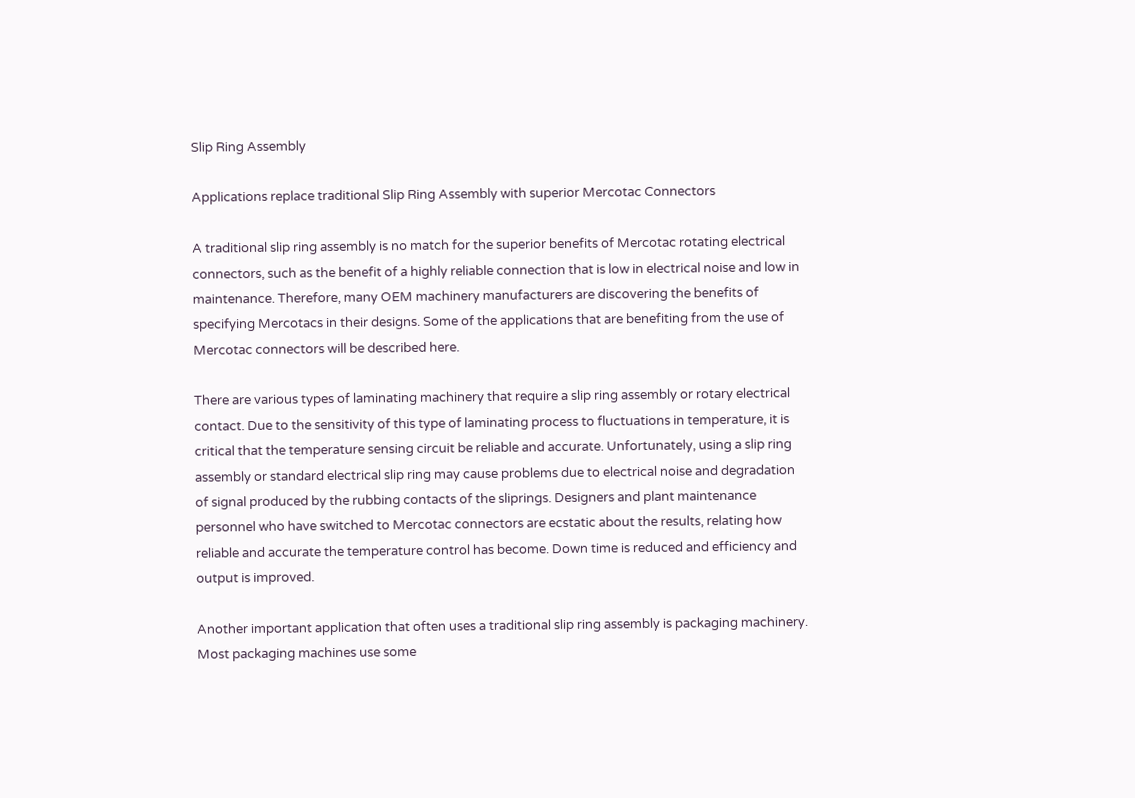Slip Ring Assembly

Applications replace traditional Slip Ring Assembly with superior Mercotac Connectors

A traditional slip ring assembly is no match for the superior benefits of Mercotac rotating electrical connectors, such as the benefit of a highly reliable connection that is low in electrical noise and low in maintenance. Therefore, many OEM machinery manufacturers are discovering the benefits of specifying Mercotacs in their designs. Some of the applications that are benefiting from the use of Mercotac connectors will be described here.

There are various types of laminating machinery that require a slip ring assembly or rotary electrical contact. Due to the sensitivity of this type of laminating process to fluctuations in temperature, it is critical that the temperature sensing circuit be reliable and accurate. Unfortunately, using a slip ring assembly or standard electrical slip ring may cause problems due to electrical noise and degradation of signal produced by the rubbing contacts of the sliprings. Designers and plant maintenance personnel who have switched to Mercotac connectors are ecstatic about the results, relating how reliable and accurate the temperature control has become. Down time is reduced and efficiency and output is improved.

Another important application that often uses a traditional slip ring assembly is packaging machinery. Most packaging machines use some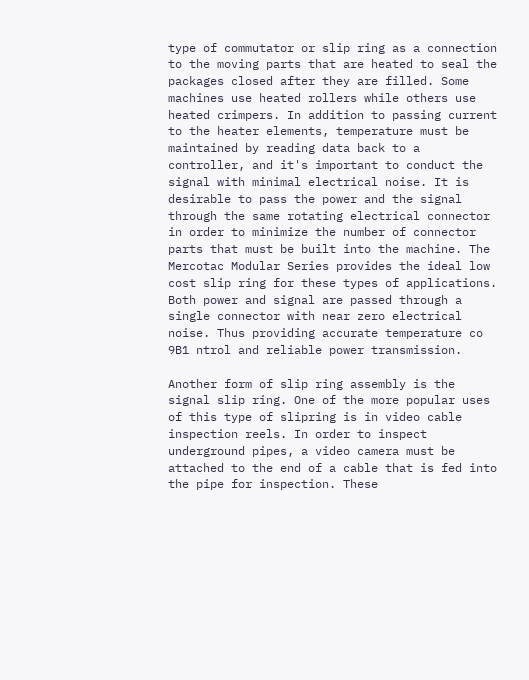type of commutator or slip ring as a connection to the moving parts that are heated to seal the packages closed after they are filled. Some machines use heated rollers while others use heated crimpers. In addition to passing current to the heater elements, temperature must be maintained by reading data back to a controller, and it's important to conduct the signal with minimal electrical noise. It is desirable to pass the power and the signal through the same rotating electrical connector in order to minimize the number of connector parts that must be built into the machine. The Mercotac Modular Series provides the ideal low cost slip ring for these types of applications. Both power and signal are passed through a single connector with near zero electrical noise. Thus providing accurate temperature co 9B1 ntrol and reliable power transmission.

Another form of slip ring assembly is the signal slip ring. One of the more popular uses of this type of slipring is in video cable inspection reels. In order to inspect underground pipes, a video camera must be attached to the end of a cable that is fed into the pipe for inspection. These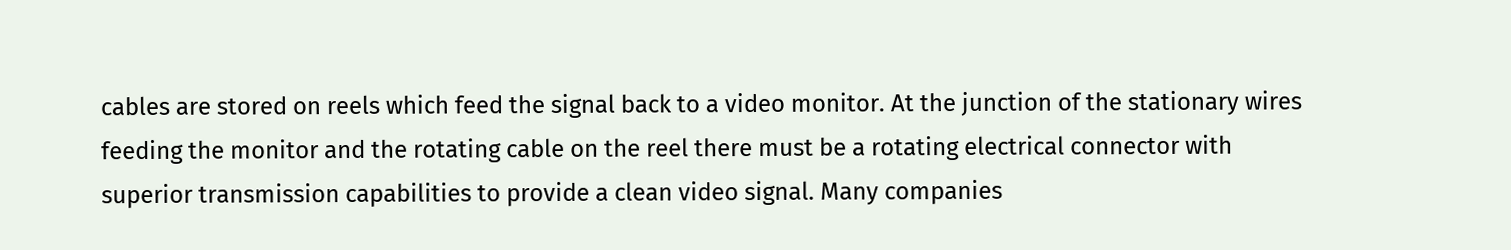cables are stored on reels which feed the signal back to a video monitor. At the junction of the stationary wires feeding the monitor and the rotating cable on the reel there must be a rotating electrical connector with superior transmission capabilities to provide a clean video signal. Many companies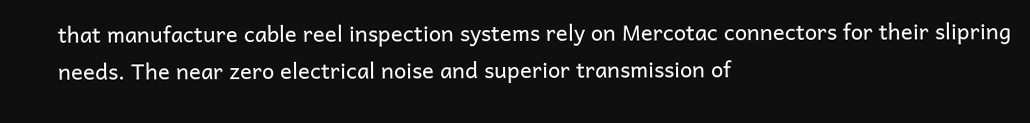that manufacture cable reel inspection systems rely on Mercotac connectors for their slipring needs. The near zero electrical noise and superior transmission of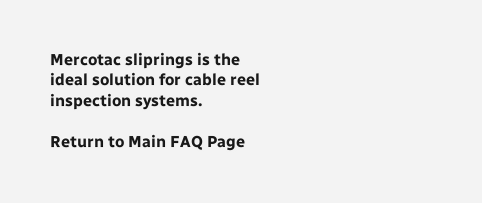Mercotac sliprings is the ideal solution for cable reel inspection systems.

Return to Main FAQ Page